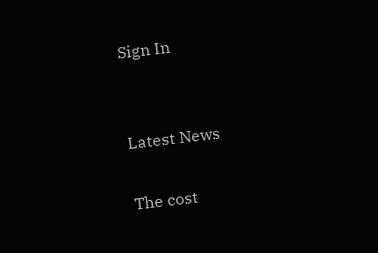Sign In


Latest News

The cost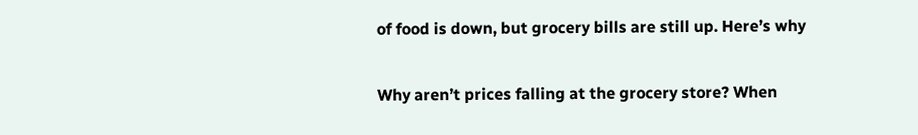of food is down, but grocery bills are still up. Here’s why

Why aren’t prices falling at the grocery store? When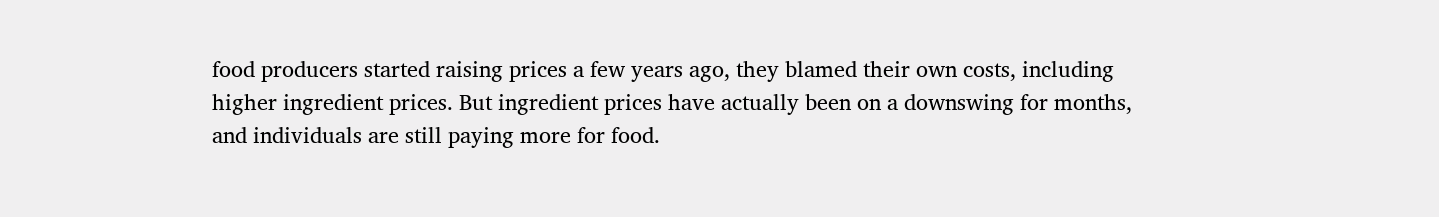food producers started raising prices a few years ago, they blamed their own costs, including higher ingredient prices. But ingredient prices have actually been on a downswing for months, and individuals are still paying more for food.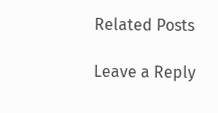Related Posts

Leave a Reply